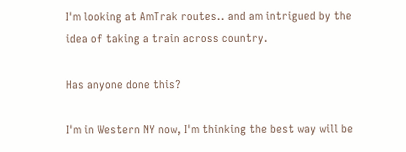I'm looking at AmTrak routes.. and am intrigued by the idea of taking a train across country.

Has anyone done this?

I'm in Western NY now, I'm thinking the best way will be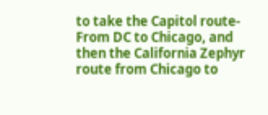to take the Capitol route- From DC to Chicago, and then the California Zephyr route from Chicago to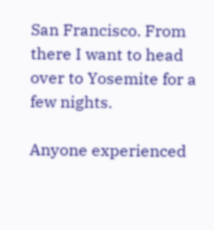San Francisco. From there I want to head over to Yosemite for a few nights.

Anyone experienced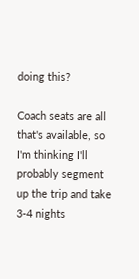doing this?

Coach seats are all that's available, so I'm thinking I'll probably segment up the trip and take 3-4 nights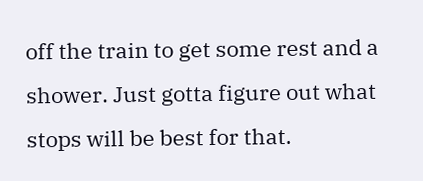off the train to get some rest and a shower. Just gotta figure out what stops will be best for that.